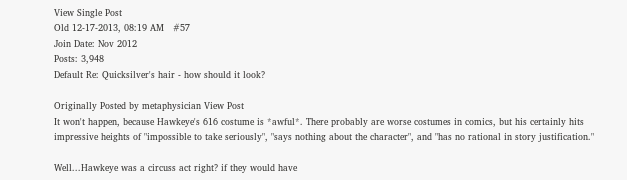View Single Post
Old 12-17-2013, 08:19 AM   #57
Join Date: Nov 2012
Posts: 3,948
Default Re: Quicksilver's hair - how should it look?

Originally Posted by metaphysician View Post
It won't happen, because Hawkeye's 616 costume is *awful*. There probably are worse costumes in comics, but his certainly hits impressive heights of "impossible to take seriously", "says nothing about the character", and "has no rational in story justification."

Well...Hawkeye was a circuss act right? if they would have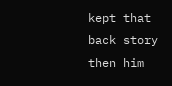kept that back story then him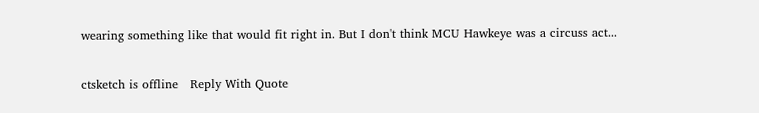wearing something like that would fit right in. But I don't think MCU Hawkeye was a circuss act...

ctsketch is offline   Reply With Quote